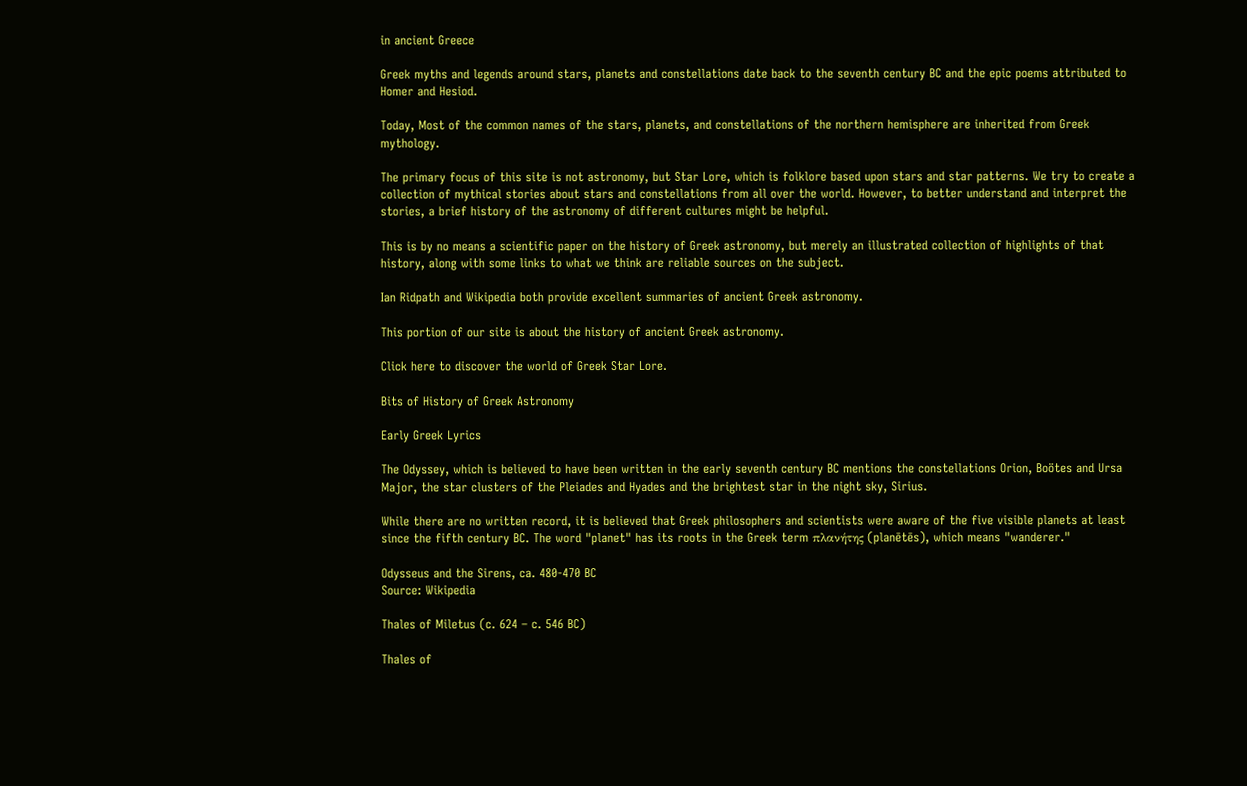in ancient Greece

Greek myths and legends around stars, planets and constellations date back to the seventh century BC and the epic poems attributed to Homer and Hesiod.

Today, Most of the common names of the stars, planets, and constellations of the northern hemisphere are inherited from Greek mythology.

The primary focus of this site is not astronomy, but Star Lore, which is folklore based upon stars and star patterns. We try to create a collection of mythical stories about stars and constellations from all over the world. However, to better understand and interpret the stories, a brief history of the astronomy of different cultures might be helpful.

This is by no means a scientific paper on the history of Greek astronomy, but merely an illustrated collection of highlights of that history, along with some links to what we think are reliable sources on the subject.

Ian Ridpath and Wikipedia both provide excellent summaries of ancient Greek astronomy.

This portion of our site is about the history of ancient Greek astronomy.

Click here to discover the world of Greek Star Lore.

Bits of History of Greek Astronomy

Early Greek Lyrics

The Odyssey, which is believed to have been written in the early seventh century BC mentions the constellations Orion, Boötes and Ursa Major, the star clusters of the Pleiades and Hyades and the brightest star in the night sky, Sirius.

While there are no written record, it is believed that Greek philosophers and scientists were aware of the five visible planets at least since the fifth century BC. The word "planet" has its roots in the Greek term πλανήτης (planētēs), which means "wanderer."

Odysseus and the Sirens, ca. 480-470 BC
Source: Wikipedia

Thales of Miletus (c. 624 – c. 546 BC)

Thales of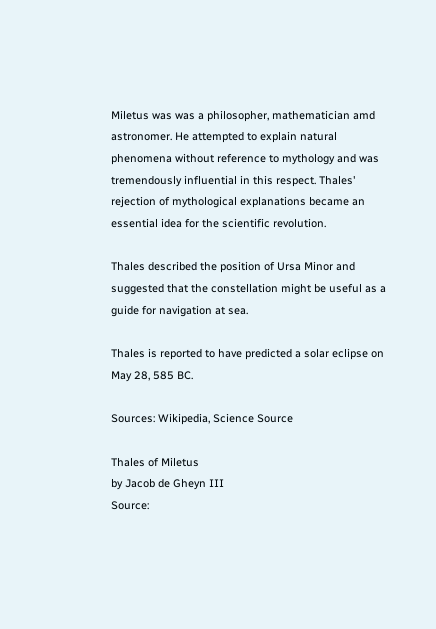Miletus was was a philosopher, mathematician amd astronomer. He attempted to explain natural phenomena without reference to mythology and was tremendously influential in this respect. Thales' rejection of mythological explanations became an essential idea for the scientific revolution.

Thales described the position of Ursa Minor and suggested that the constellation might be useful as a guide for navigation at sea.

Thales is reported to have predicted a solar eclipse on May 28, 585 BC.

Sources: Wikipedia, Science Source

Thales of Miletus
by Jacob de Gheyn III
Source: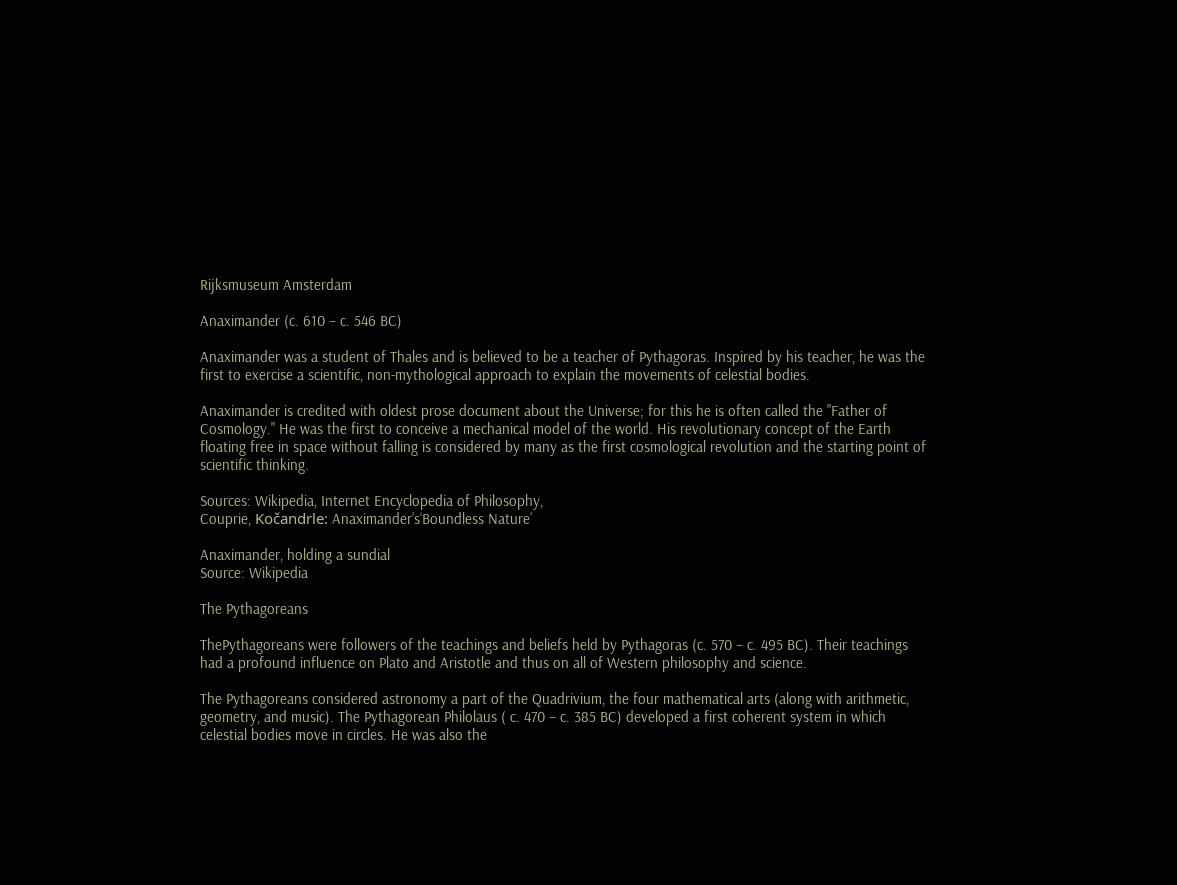Rijksmuseum Amsterdam

Anaximander (c. 610 – c. 546 BC)

Anaximander was a student of Thales and is believed to be a teacher of Pythagoras. Inspired by his teacher, he was the first to exercise a scientific, non-mythological approach to explain the movements of celestial bodies.

Anaximander is credited with oldest prose document about the Universe; for this he is often called the "Father of Cosmology." He was the first to conceive a mechanical model of the world. His revolutionary concept of the Earth floating free in space without falling is considered by many as the first cosmological revolution and the starting point of scientific thinking.

Sources: Wikipedia, Internet Encyclopedia of Philosophy,
Couprie, Kočandrle: Anaximander’s‘Boundless Nature’

Anaximander, holding a sundial
Source: Wikipedia

The Pythagoreans

ThePythagoreans were followers of the teachings and beliefs held by Pythagoras (c. 570 – c. 495 BC). Their teachings had a profound influence on Plato and Aristotle and thus on all of Western philosophy and science.

The Pythagoreans considered astronomy a part of the Quadrivium, the four mathematical arts (along with arithmetic, geometry, and music). The Pythagorean Philolaus ( c. 470 – c. 385 BC) developed a first coherent system in which celestial bodies move in circles. He was also the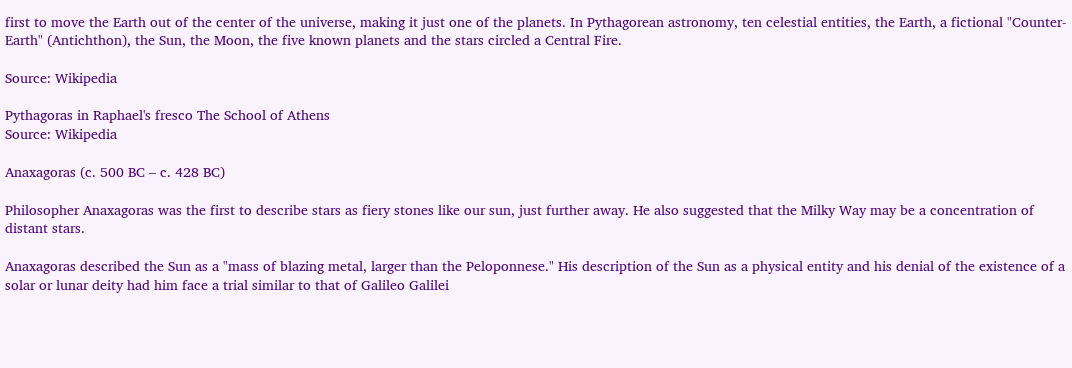first to move the Earth out of the center of the universe, making it just one of the planets. In Pythagorean astronomy, ten celestial entities, the Earth, a fictional "Counter-Earth" (Antichthon), the Sun, the Moon, the five known planets and the stars circled a Central Fire.

Source: Wikipedia

Pythagoras in Raphael's fresco The School of Athens
Source: Wikipedia

Anaxagoras (c. 500 BC – c. 428 BC)

Philosopher Anaxagoras was the first to describe stars as fiery stones like our sun, just further away. He also suggested that the Milky Way may be a concentration of distant stars.

Anaxagoras described the Sun as a "mass of blazing metal, larger than the Peloponnese." His description of the Sun as a physical entity and his denial of the existence of a solar or lunar deity had him face a trial similar to that of Galileo Galilei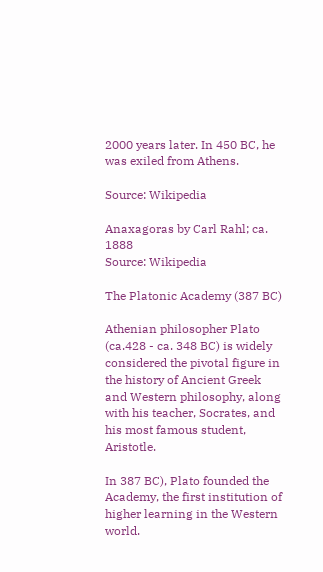2000 years later. In 450 BC, he was exiled from Athens.

Source: Wikipedia

Anaxagoras by Carl Rahl; ca. 1888
Source: Wikipedia

The Platonic Academy (387 BC)

Athenian philosopher Plato (ca.428 - ca. 348 BC) is widely considered the pivotal figure in the history of Ancient Greek and Western philosophy, along with his teacher, Socrates, and his most famous student, Aristotle.

In 387 BC), Plato founded the Academy, the first institution of higher learning in the Western world.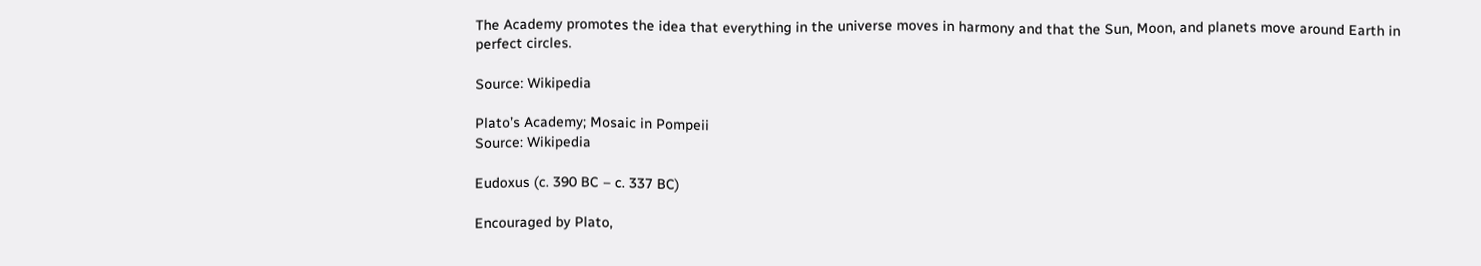The Academy promotes the idea that everything in the universe moves in harmony and that the Sun, Moon, and planets move around Earth in perfect circles.

Source: Wikipedia

Plato’s Academy; Mosaic in Pompeii
Source: Wikipedia

Eudoxus (c. 390 BC – c. 337 BC)

Encouraged by Plato,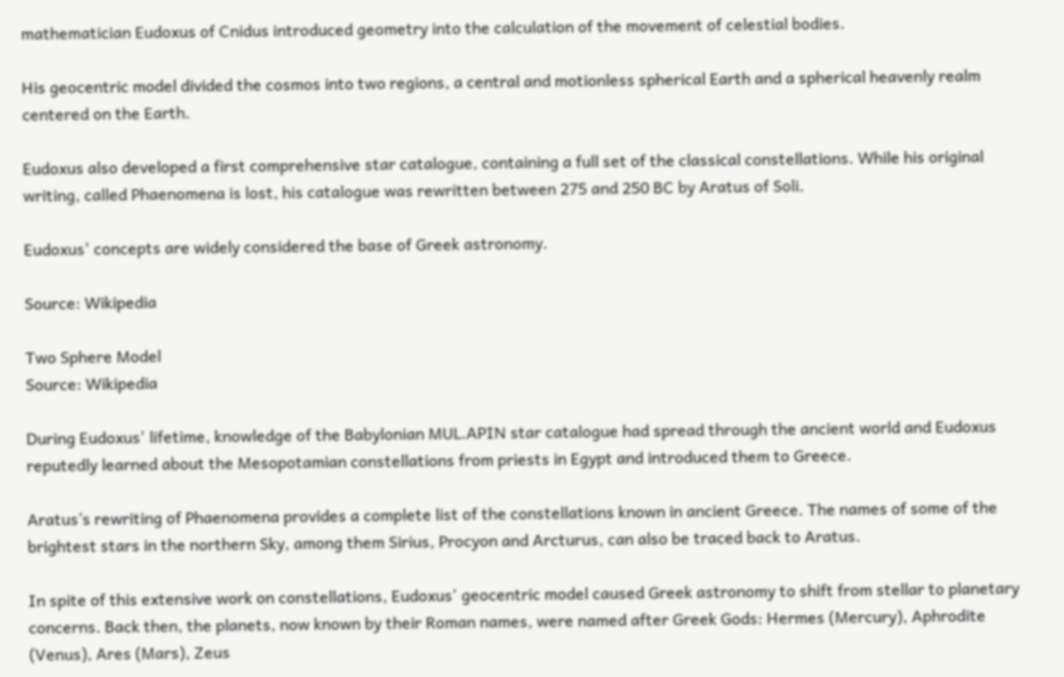mathematician Eudoxus of Cnidus introduced geometry into the calculation of the movement of celestial bodies.

His geocentric model divided the cosmos into two regions, a central and motionless spherical Earth and a spherical heavenly realm centered on the Earth.

Eudoxus also developed a first comprehensive star catalogue, containing a full set of the classical constellations. While his original writing, called Phaenomena is lost, his catalogue was rewritten between 275 and 250 BC by Aratus of Soli.

Eudoxus' concepts are widely considered the base of Greek astronomy.

Source: Wikipedia

Two Sphere Model
Source: Wikipedia

During Eudoxus' lifetime, knowledge of the Babylonian MUL.APIN star catalogue had spread through the ancient world and Eudoxus reputedly learned about the Mesopotamian constellations from priests in Egypt and introduced them to Greece.

Aratus’s rewriting of Phaenomena provides a complete list of the constellations known in ancient Greece. The names of some of the brightest stars in the northern Sky, among them Sirius, Procyon and Arcturus, can also be traced back to Aratus.

In spite of this extensive work on constellations, Eudoxus' geocentric model caused Greek astronomy to shift from stellar to planetary concerns. Back then, the planets, now known by their Roman names, were named after Greek Gods: Hermes (Mercury), Aphrodite (Venus), Ares (Mars), Zeus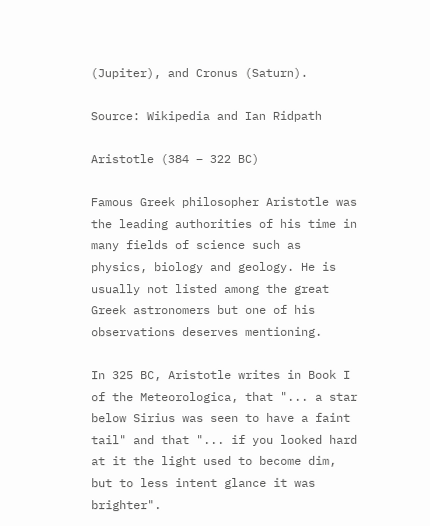(Jupiter), and Cronus (Saturn).

Source: Wikipedia and Ian Ridpath

Aristotle (384 – 322 BC)

Famous Greek philosopher Aristotle was the leading authorities of his time in many fields of science such as physics, biology and geology. He is usually not listed among the great Greek astronomers but one of his observations deserves mentioning.

In 325 BC, Aristotle writes in Book I of the Meteorologica, that "... a star below Sirius was seen to have a faint tail" and that "... if you looked hard at it the light used to become dim, but to less intent glance it was brighter".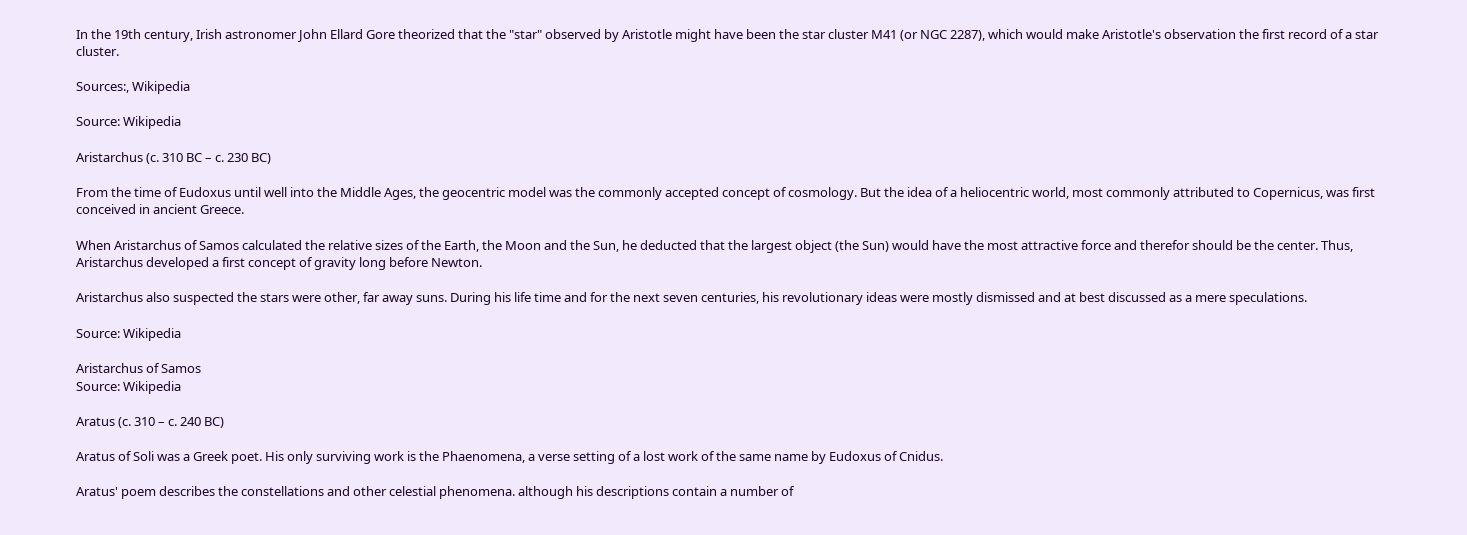In the 19th century, Irish astronomer John Ellard Gore theorized that the "star" observed by Aristotle might have been the star cluster M41 (or NGC 2287), which would make Aristotle's observation the first record of a star cluster.

Sources:, Wikipedia

Source: Wikipedia

Aristarchus (c. 310 BC – c. 230 BC)

From the time of Eudoxus until well into the Middle Ages, the geocentric model was the commonly accepted concept of cosmology. But the idea of a heliocentric world, most commonly attributed to Copernicus, was first conceived in ancient Greece.

When Aristarchus of Samos calculated the relative sizes of the Earth, the Moon and the Sun, he deducted that the largest object (the Sun) would have the most attractive force and therefor should be the center. Thus, Aristarchus developed a first concept of gravity long before Newton.

Aristarchus also suspected the stars were other, far away suns. During his life time and for the next seven centuries, his revolutionary ideas were mostly dismissed and at best discussed as a mere speculations.

Source: Wikipedia

Aristarchus of Samos
Source: Wikipedia

Aratus (c. 310 – c. 240 BC)

Aratus of Soli was a Greek poet. His only surviving work is the Phaenomena, a verse setting of a lost work of the same name by Eudoxus of Cnidus.

Aratus' poem describes the constellations and other celestial phenomena. although his descriptions contain a number of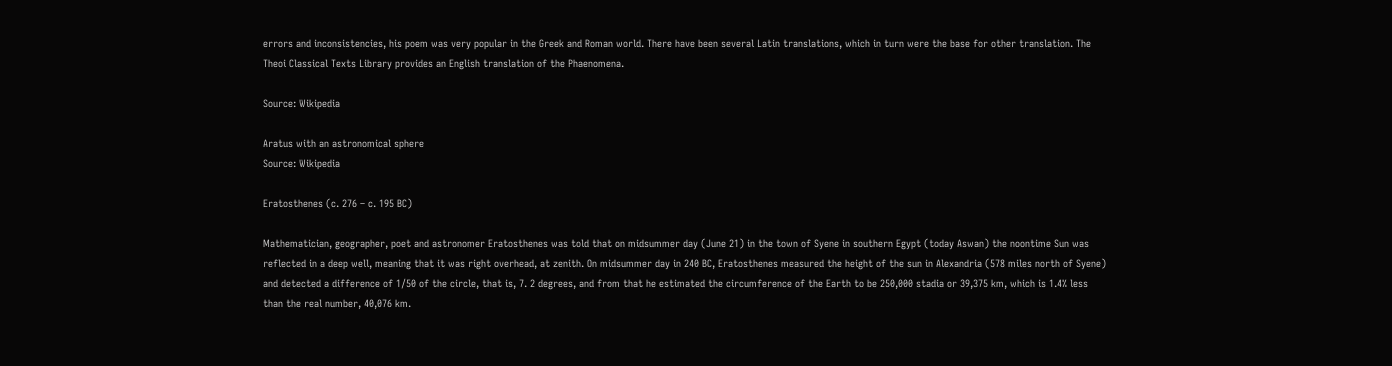errors and inconsistencies, his poem was very popular in the Greek and Roman world. There have been several Latin translations, which in turn were the base for other translation. The Theoi Classical Texts Library provides an English translation of the Phaenomena.

Source: Wikipedia

Aratus with an astronomical sphere
Source: Wikipedia

Eratosthenes (c. 276 – c. 195 BC)

Mathematician, geographer, poet and astronomer Eratosthenes was told that on midsummer day (June 21) in the town of Syene in southern Egypt (today Aswan) the noontime Sun was reflected in a deep well, meaning that it was right overhead, at zenith. On midsummer day in 240 BC, Eratosthenes measured the height of the sun in Alexandria (578 miles north of Syene) and detected a difference of 1/50 of the circle, that is, 7. 2 degrees, and from that he estimated the circumference of the Earth to be 250,000 stadia or 39,375 km, which is 1.4% less than the real number, 40,076 km.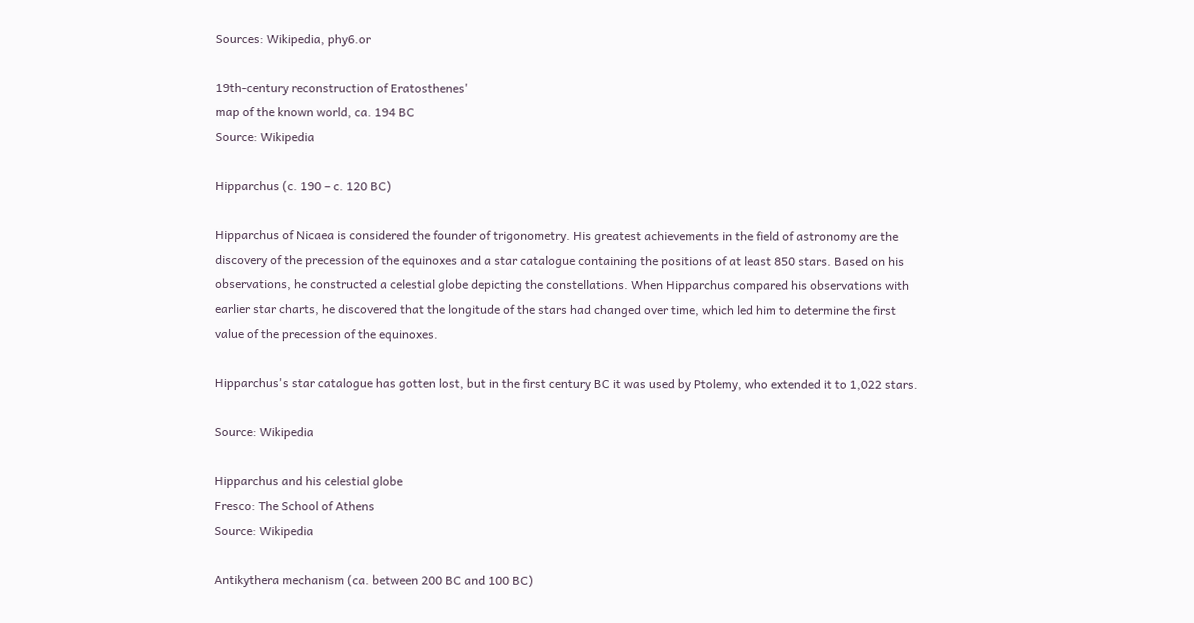Sources: Wikipedia, phy6.or

19th-century reconstruction of Eratosthenes'
map of the known world, ca. 194 BC
Source: Wikipedia

Hipparchus (c. 190 – c. 120 BC)

Hipparchus of Nicaea is considered the founder of trigonometry. His greatest achievements in the field of astronomy are the discovery of the precession of the equinoxes and a star catalogue containing the positions of at least 850 stars. Based on his observations, he constructed a celestial globe depicting the constellations. When Hipparchus compared his observations with earlier star charts, he discovered that the longitude of the stars had changed over time, which led him to determine the first value of the precession of the equinoxes.

Hipparchus's star catalogue has gotten lost, but in the first century BC it was used by Ptolemy, who extended it to 1,022 stars.

Source: Wikipedia

Hipparchus and his celestial globe
Fresco: The School of Athens
Source: Wikipedia

Antikythera mechanism (ca. between 200 BC and 100 BC)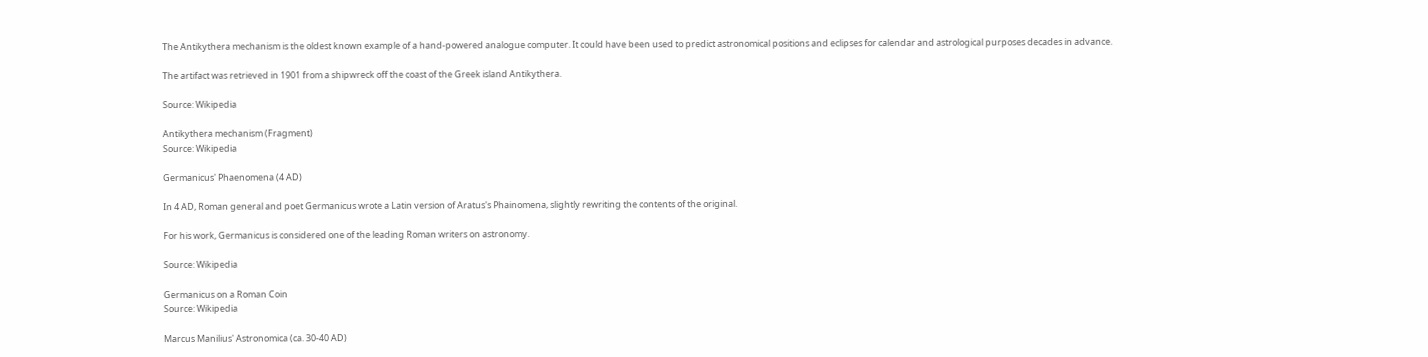The Antikythera mechanism is the oldest known example of a hand-powered analogue computer. It could have been used to predict astronomical positions and eclipses for calendar and astrological purposes decades in advance.

The artifact was retrieved in 1901 from a shipwreck off the coast of the Greek island Antikythera.

Source: Wikipedia

Antikythera mechanism (Fragment)
Source: Wikipedia

Germanicus' Phaenomena (4 AD)

In 4 AD, Roman general and poet Germanicus wrote a Latin version of Aratus's Phainomena, slightly rewriting the contents of the original.

For his work, Germanicus is considered one of the leading Roman writers on astronomy.

Source: Wikipedia

Germanicus on a Roman Coin
Source: Wikipedia

Marcus Manilius' Astronomica (ca. 30-40 AD)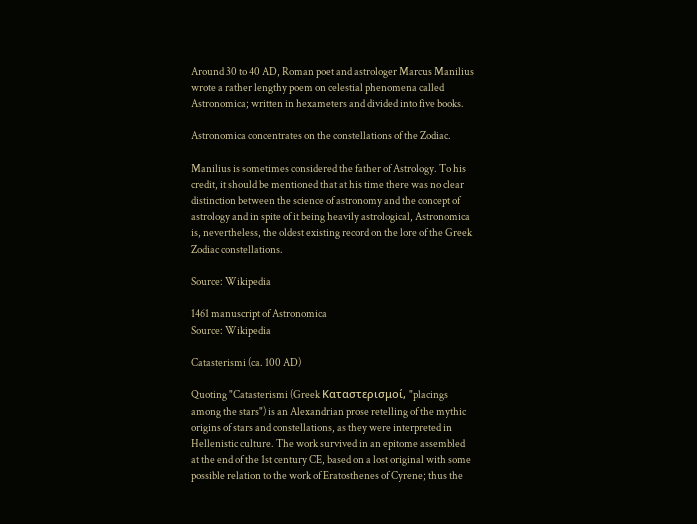Around 30 to 40 AD, Roman poet and astrologer Marcus Manilius wrote a rather lengthy poem on celestial phenomena called Astronomica; written in hexameters and divided into five books.

Astronomica concentrates on the constellations of the Zodiac.

Manilius is sometimes considered the father of Astrology. To his credit, it should be mentioned that at his time there was no clear distinction between the science of astronomy and the concept of astrology and in spite of it being heavily astrological, Astronomica is, nevertheless, the oldest existing record on the lore of the Greek Zodiac constellations.

Source: Wikipedia

1461 manuscript of Astronomica
Source: Wikipedia

Catasterismi (ca. 100 AD)

Quoting "Catasterismi (Greek Καταστερισμοί, "placings among the stars") is an Alexandrian prose retelling of the mythic origins of stars and constellations, as they were interpreted in Hellenistic culture. The work survived in an epitome assembled at the end of the 1st century CE, based on a lost original with some possible relation to the work of Eratosthenes of Cyrene; thus the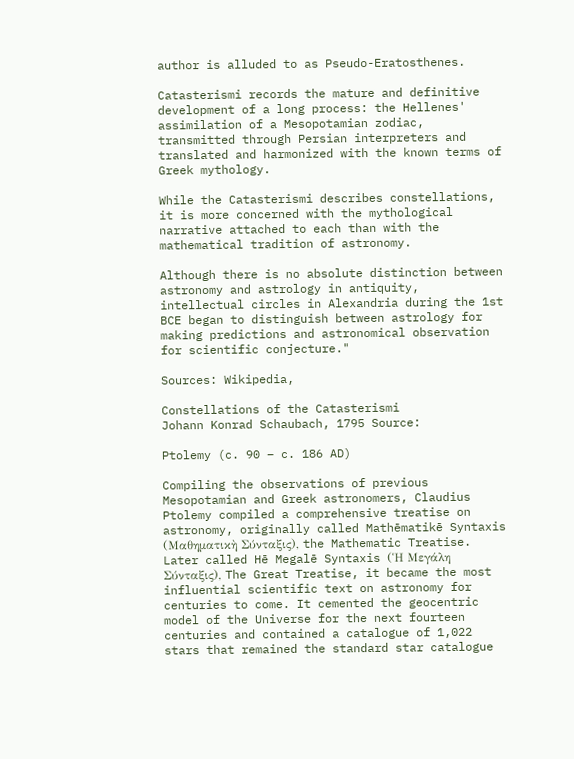author is alluded to as Pseudo-Eratosthenes.

Catasterismi records the mature and definitive development of a long process: the Hellenes' assimilation of a Mesopotamian zodiac, transmitted through Persian interpreters and translated and harmonized with the known terms of Greek mythology.

While the Catasterismi describes constellations, it is more concerned with the mythological narrative attached to each than with the mathematical tradition of astronomy.

Although there is no absolute distinction between astronomy and astrology in antiquity, intellectual circles in Alexandria during the 1st BCE began to distinguish between astrology for making predictions and astronomical observation for scientific conjecture."

Sources: Wikipedia,

Constellations of the Catasterismi
Johann Konrad Schaubach, 1795 Source:

Ptolemy (c. 90 – c. 186 AD)

Compiling the observations of previous Mesopotamian and Greek astronomers, Claudius Ptolemy compiled a comprehensive treatise on astronomy, originally called Mathēmatikē Syntaxis (Μαθηματικὴ Σύνταξις), the Mathematic Treatise. Later called Hē Megalē Syntaxis (Ἡ Μεγάλη Σύνταξις), The Great Treatise, it became the most influential scientific text on astronomy for centuries to come. It cemented the geocentric model of the Universe for the next fourteen centuries and contained a catalogue of 1,022 stars that remained the standard star catalogue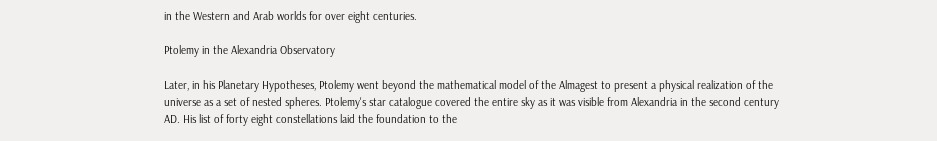in the Western and Arab worlds for over eight centuries.

Ptolemy in the Alexandria Observatory

Later, in his Planetary Hypotheses, Ptolemy went beyond the mathematical model of the Almagest to present a physical realization of the universe as a set of nested spheres. Ptolemy's star catalogue covered the entire sky as it was visible from Alexandria in the second century AD. His list of forty eight constellations laid the foundation to the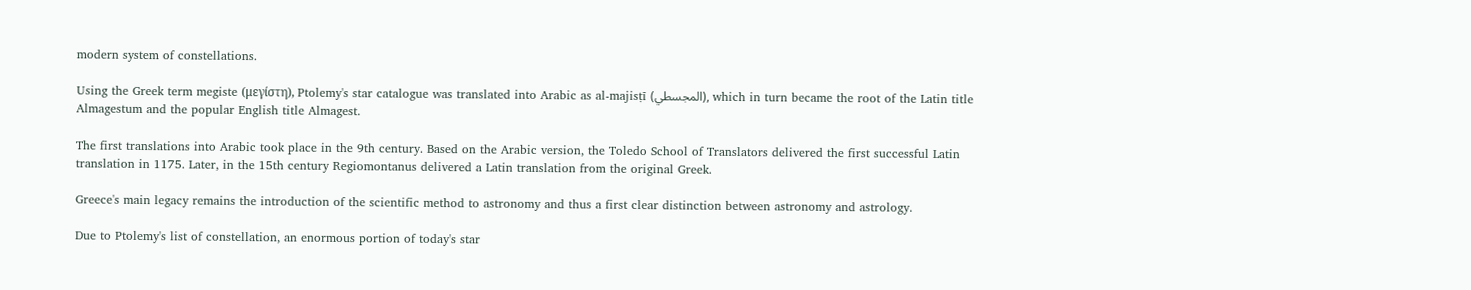modern system of constellations.

Using the Greek term megiste (μεγίστη), Ptolemy's star catalogue was translated into Arabic as al-majisṭī (المجسطي), which in turn became the root of the Latin title Almagestum and the popular English title Almagest.

The first translations into Arabic took place in the 9th century. Based on the Arabic version, the Toledo School of Translators delivered the first successful Latin translation in 1175. Later, in the 15th century Regiomontanus delivered a Latin translation from the original Greek.

Greece's main legacy remains the introduction of the scientific method to astronomy and thus a first clear distinction between astronomy and astrology.

Due to Ptolemy's list of constellation, an enormous portion of today's star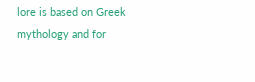lore is based on Greek mythology and for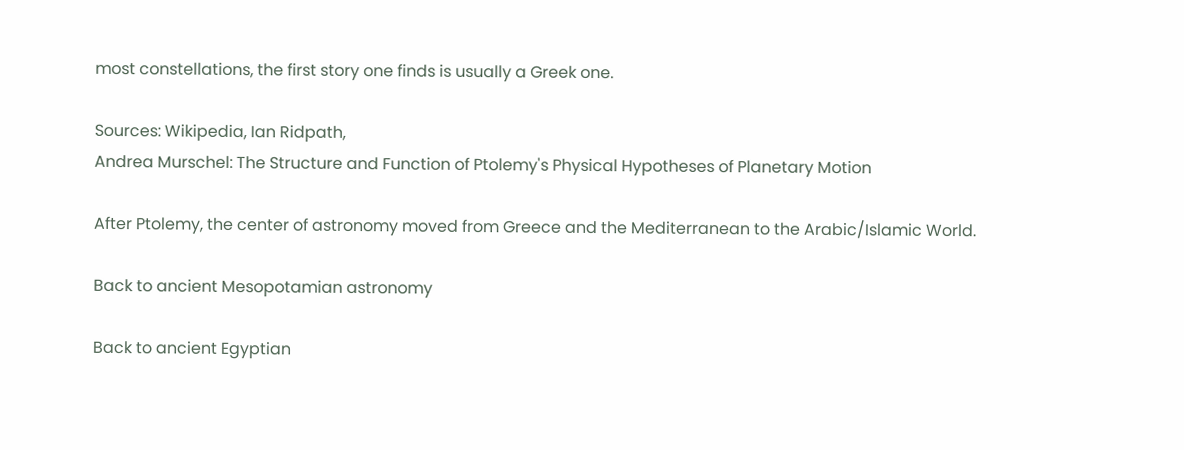most constellations, the first story one finds is usually a Greek one.

Sources: Wikipedia, Ian Ridpath,
Andrea Murschel: The Structure and Function of Ptolemy's Physical Hypotheses of Planetary Motion

After Ptolemy, the center of astronomy moved from Greece and the Mediterranean to the Arabic/Islamic World.

Back to ancient Mesopotamian astronomy

Back to ancient Egyptian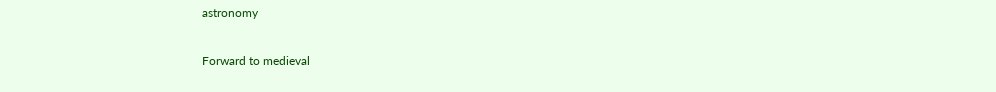astronomy

Forward to medieval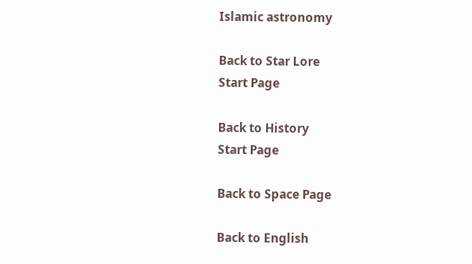Islamic astronomy

Back to Star Lore
Start Page

Back to History
Start Page

Back to Space Page

Back to English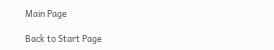Main Page

Back to Start Page